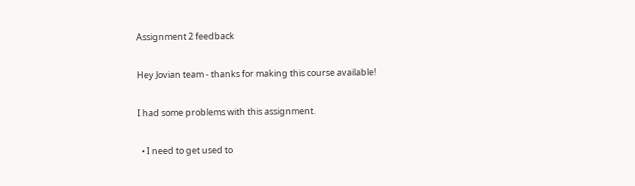Assignment 2 feedback

Hey Jovian team - thanks for making this course available!

I had some problems with this assignment.

  • I need to get used to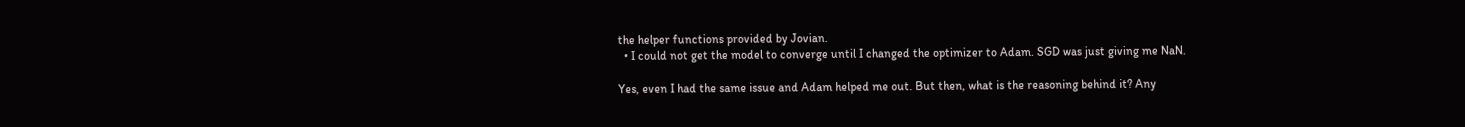the helper functions provided by Jovian.
  • I could not get the model to converge until I changed the optimizer to Adam. SGD was just giving me NaN.

Yes, even I had the same issue and Adam helped me out. But then, what is the reasoning behind it? Any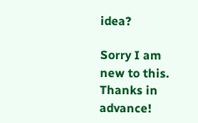idea?

Sorry I am new to this.
Thanks in advance!